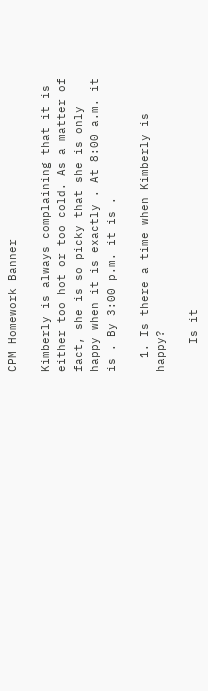CPM Homework Banner

Kimberly is always complaining that it is either too hot or too cold. As a matter of fact, she is so picky that she is only happy when it is exactly . At 8:00 a.m. it is . By 3:00 p.m. it is .

  1. Is there a time when Kimberly is happy?

    Is it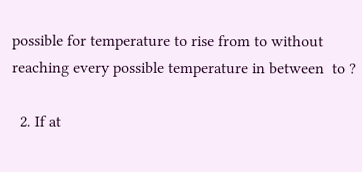possible for temperature to rise from to without reaching every possible temperature in between  to ?

  2. If at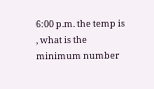6:00 p.m. the temp is , what is the minimum number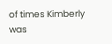of times Kimberly was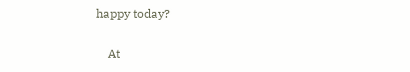happy today?

    At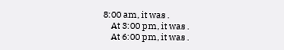8:00 am, it was .
    At 3:00 pm, it was .
    At 6:00 pm, it was .